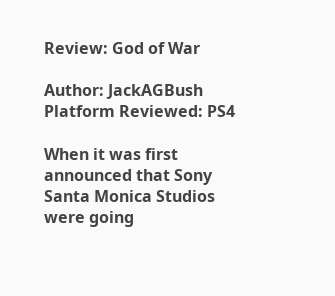Review: God of War

Author: JackAGBush
Platform Reviewed: PS4

When it was first announced that Sony Santa Monica Studios were going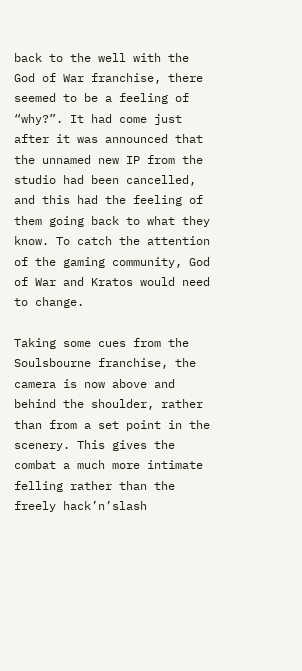back to the well with the God of War franchise, there seemed to be a feeling of “why?”. It had come just after it was announced that the unnamed new IP from the studio had been cancelled, and this had the feeling of them going back to what they know. To catch the attention of the gaming community, God of War and Kratos would need to change.

Taking some cues from the Soulsbourne franchise, the camera is now above and behind the shoulder, rather than from a set point in the scenery. This gives the combat a much more intimate felling rather than the freely hack’n’slash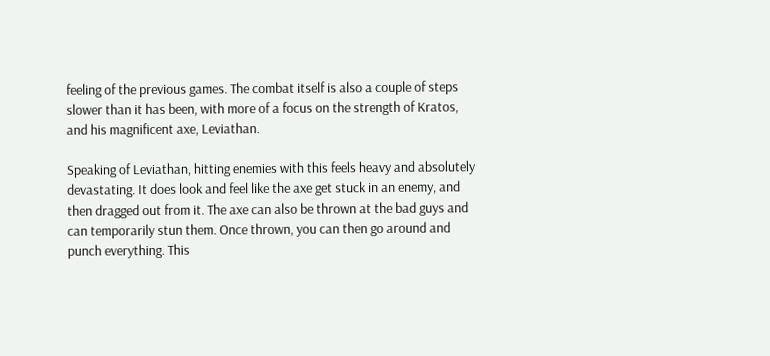feeling of the previous games. The combat itself is also a couple of steps slower than it has been, with more of a focus on the strength of Kratos, and his magnificent axe, Leviathan.

Speaking of Leviathan, hitting enemies with this feels heavy and absolutely devastating. It does look and feel like the axe get stuck in an enemy, and then dragged out from it. The axe can also be thrown at the bad guys and can temporarily stun them. Once thrown, you can then go around and punch everything. This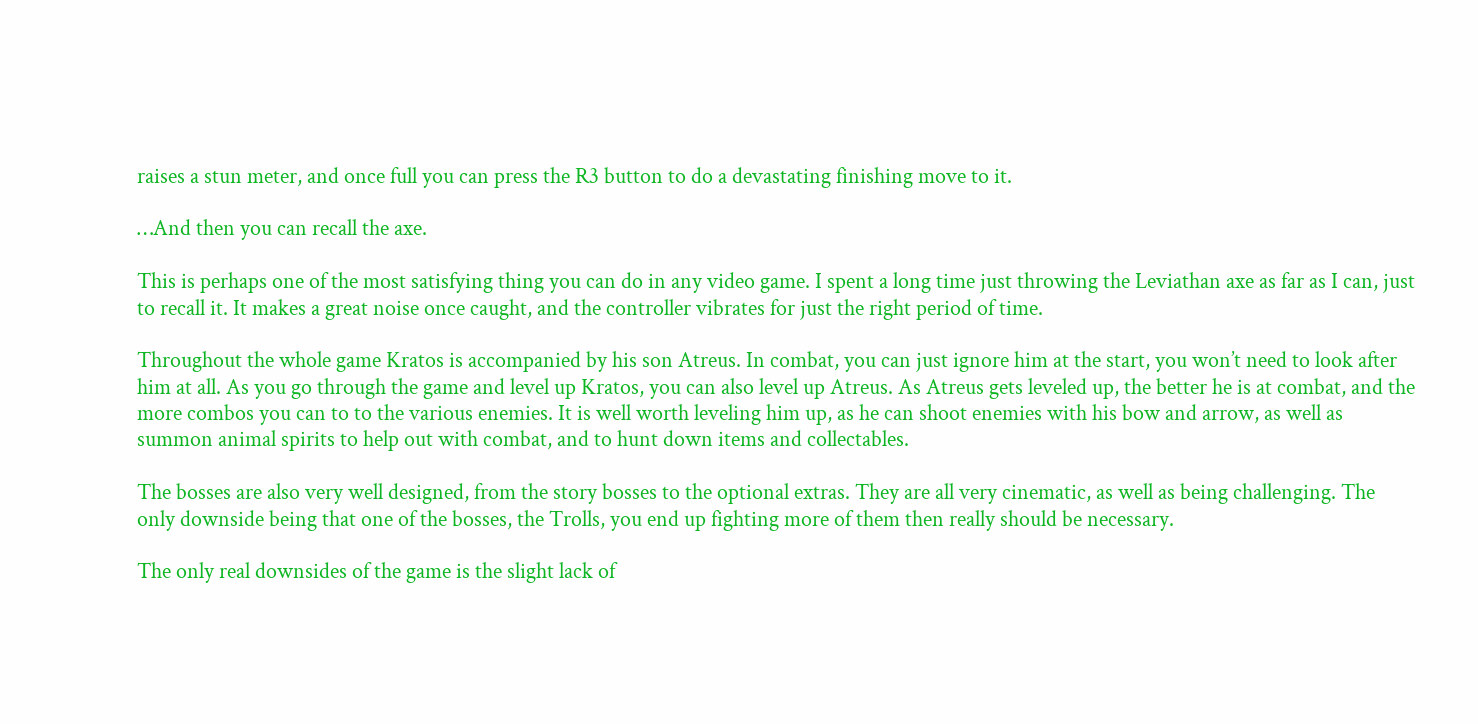raises a stun meter, and once full you can press the R3 button to do a devastating finishing move to it.

…And then you can recall the axe.

This is perhaps one of the most satisfying thing you can do in any video game. I spent a long time just throwing the Leviathan axe as far as I can, just to recall it. It makes a great noise once caught, and the controller vibrates for just the right period of time.

Throughout the whole game Kratos is accompanied by his son Atreus. In combat, you can just ignore him at the start, you won’t need to look after him at all. As you go through the game and level up Kratos, you can also level up Atreus. As Atreus gets leveled up, the better he is at combat, and the more combos you can to to the various enemies. It is well worth leveling him up, as he can shoot enemies with his bow and arrow, as well as summon animal spirits to help out with combat, and to hunt down items and collectables.

The bosses are also very well designed, from the story bosses to the optional extras. They are all very cinematic, as well as being challenging. The only downside being that one of the bosses, the Trolls, you end up fighting more of them then really should be necessary.

The only real downsides of the game is the slight lack of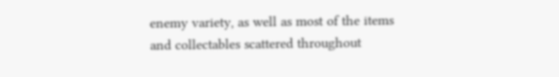enemy variety, as well as most of the items and collectables scattered throughout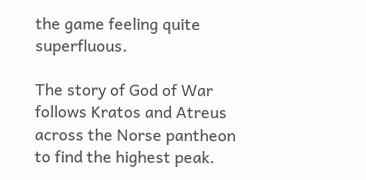the game feeling quite superfluous.

The story of God of War follows Kratos and Atreus across the Norse pantheon to find the highest peak.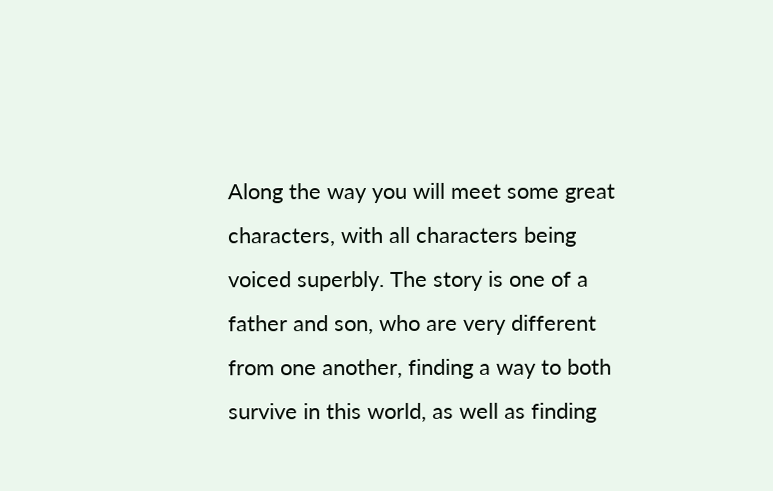Along the way you will meet some great characters, with all characters being voiced superbly. The story is one of a father and son, who are very different from one another, finding a way to both survive in this world, as well as finding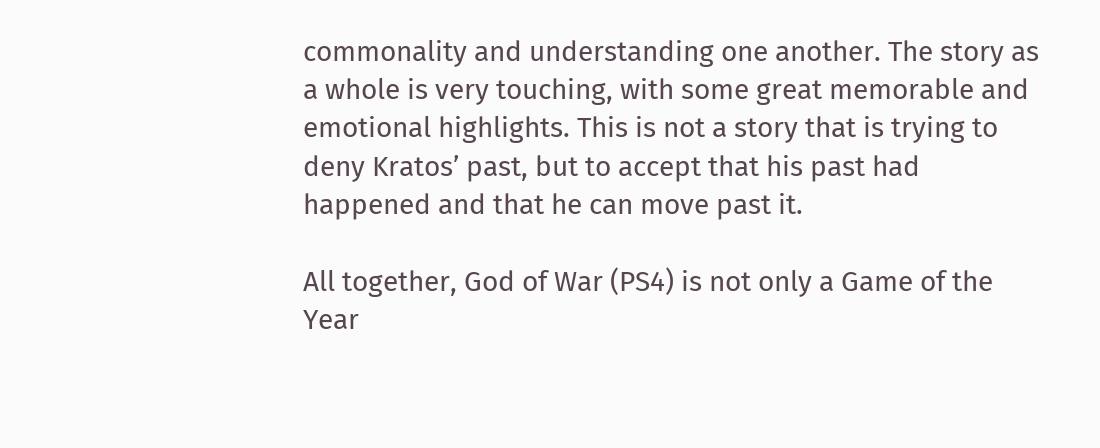commonality and understanding one another. The story as a whole is very touching, with some great memorable and emotional highlights. This is not a story that is trying to deny Kratos’ past, but to accept that his past had happened and that he can move past it.

All together, God of War (PS4) is not only a Game of the Year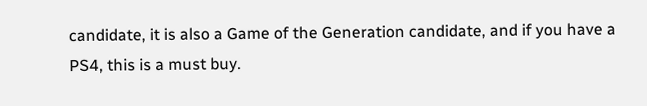candidate, it is also a Game of the Generation candidate, and if you have a PS4, this is a must buy.